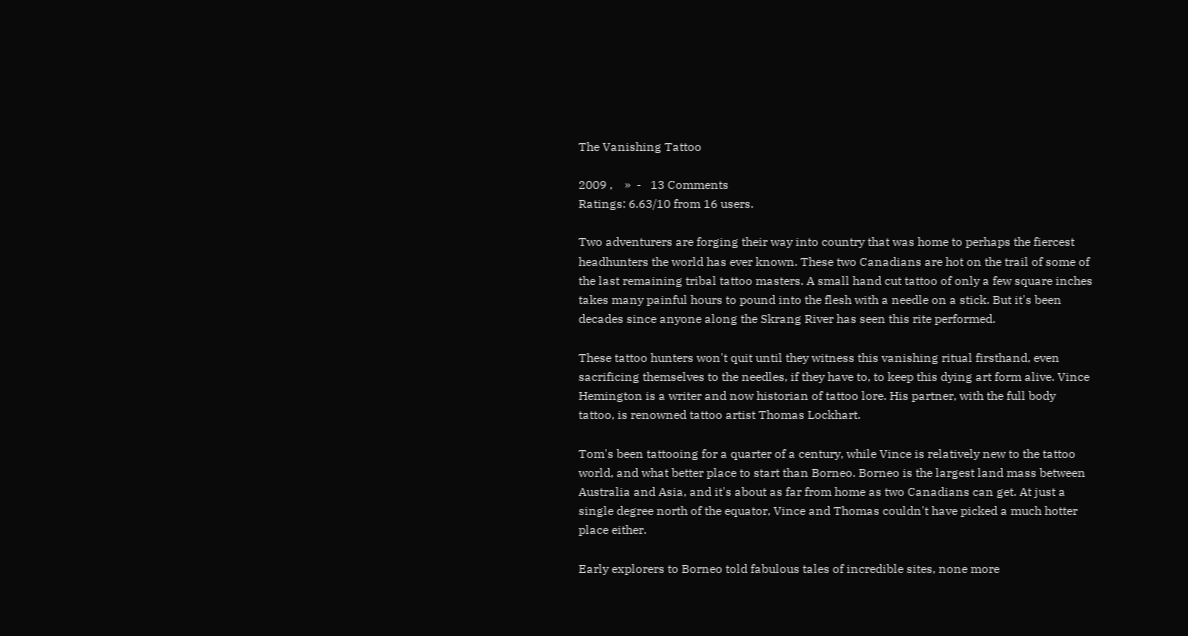The Vanishing Tattoo

2009 ,    »  -   13 Comments
Ratings: 6.63/10 from 16 users.

Two adventurers are forging their way into country that was home to perhaps the fiercest headhunters the world has ever known. These two Canadians are hot on the trail of some of the last remaining tribal tattoo masters. A small hand cut tattoo of only a few square inches takes many painful hours to pound into the flesh with a needle on a stick. But it's been decades since anyone along the Skrang River has seen this rite performed.

These tattoo hunters won't quit until they witness this vanishing ritual firsthand, even sacrificing themselves to the needles, if they have to, to keep this dying art form alive. Vince Hemington is a writer and now historian of tattoo lore. His partner, with the full body tattoo, is renowned tattoo artist Thomas Lockhart.

Tom's been tattooing for a quarter of a century, while Vince is relatively new to the tattoo world, and what better place to start than Borneo. Borneo is the largest land mass between Australia and Asia, and it's about as far from home as two Canadians can get. At just a single degree north of the equator, Vince and Thomas couldn't have picked a much hotter place either.

Early explorers to Borneo told fabulous tales of incredible sites, none more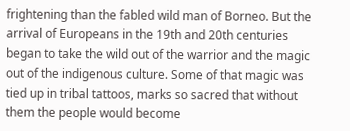frightening than the fabled wild man of Borneo. But the arrival of Europeans in the 19th and 20th centuries began to take the wild out of the warrior and the magic out of the indigenous culture. Some of that magic was tied up in tribal tattoos, marks so sacred that without them the people would become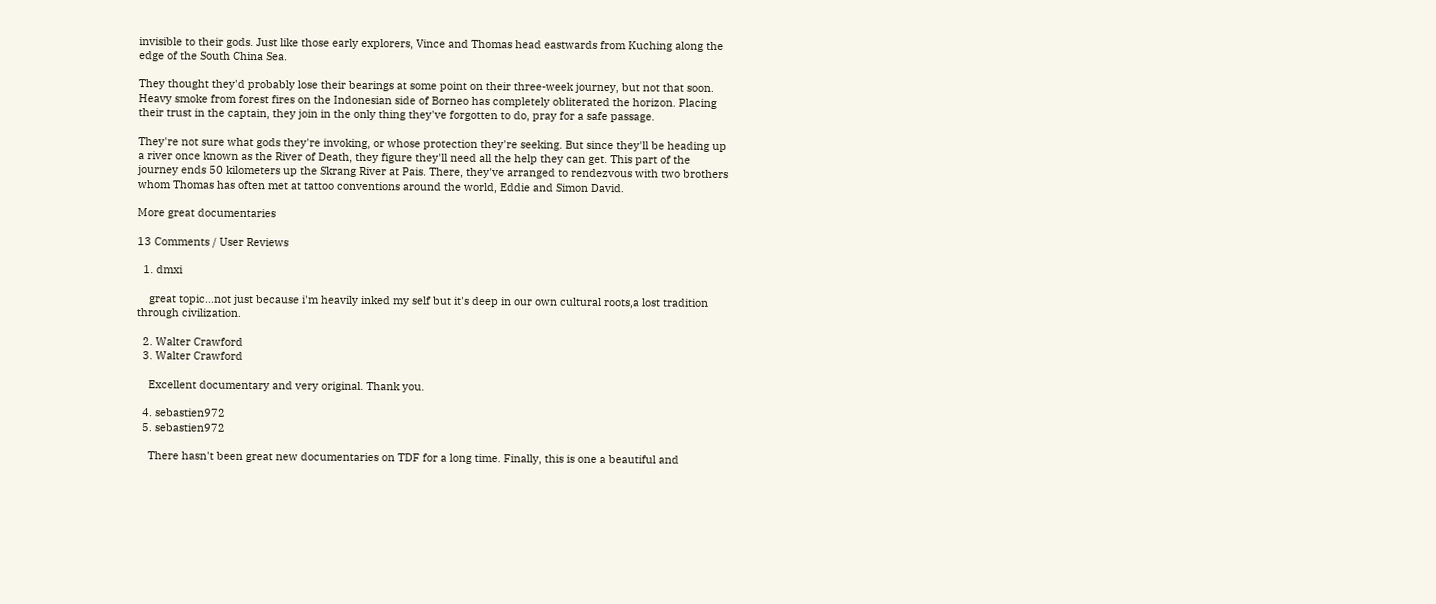invisible to their gods. Just like those early explorers, Vince and Thomas head eastwards from Kuching along the edge of the South China Sea.

They thought they'd probably lose their bearings at some point on their three-week journey, but not that soon. Heavy smoke from forest fires on the Indonesian side of Borneo has completely obliterated the horizon. Placing their trust in the captain, they join in the only thing they've forgotten to do, pray for a safe passage.

They're not sure what gods they're invoking, or whose protection they're seeking. But since they'll be heading up a river once known as the River of Death, they figure they'll need all the help they can get. This part of the journey ends 50 kilometers up the Skrang River at Pais. There, they've arranged to rendezvous with two brothers whom Thomas has often met at tattoo conventions around the world, Eddie and Simon David.

More great documentaries

13 Comments / User Reviews

  1. dmxi

    great topic...not just because i'm heavily inked my self but it's deep in our own cultural roots,a lost tradition through civilization.

  2. Walter Crawford
  3. Walter Crawford

    Excellent documentary and very original. Thank you.

  4. sebastien972
  5. sebastien972

    There hasn't been great new documentaries on TDF for a long time. Finally, this is one a beautiful and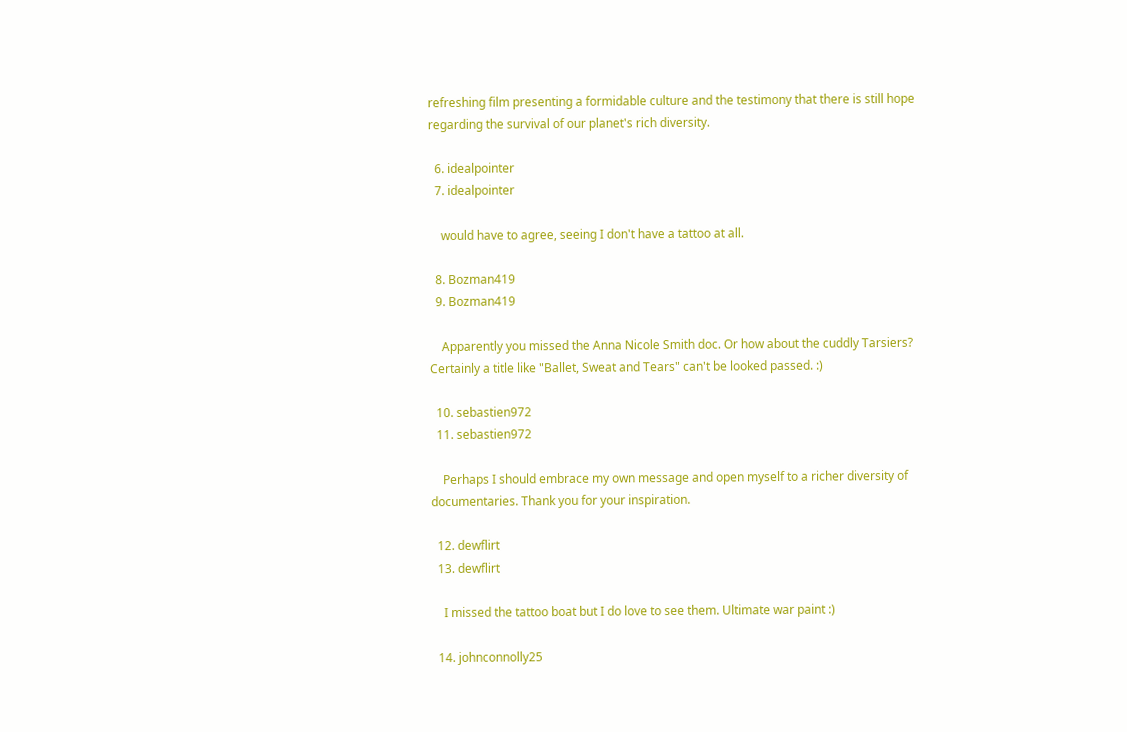refreshing film presenting a formidable culture and the testimony that there is still hope regarding the survival of our planet's rich diversity.

  6. idealpointer
  7. idealpointer

    would have to agree, seeing I don't have a tattoo at all.

  8. Bozman419
  9. Bozman419

    Apparently you missed the Anna Nicole Smith doc. Or how about the cuddly Tarsiers? Certainly a title like "Ballet, Sweat and Tears" can't be looked passed. :)

  10. sebastien972
  11. sebastien972

    Perhaps I should embrace my own message and open myself to a richer diversity of documentaries. Thank you for your inspiration.

  12. dewflirt
  13. dewflirt

    I missed the tattoo boat but I do love to see them. Ultimate war paint :)

  14. johnconnolly25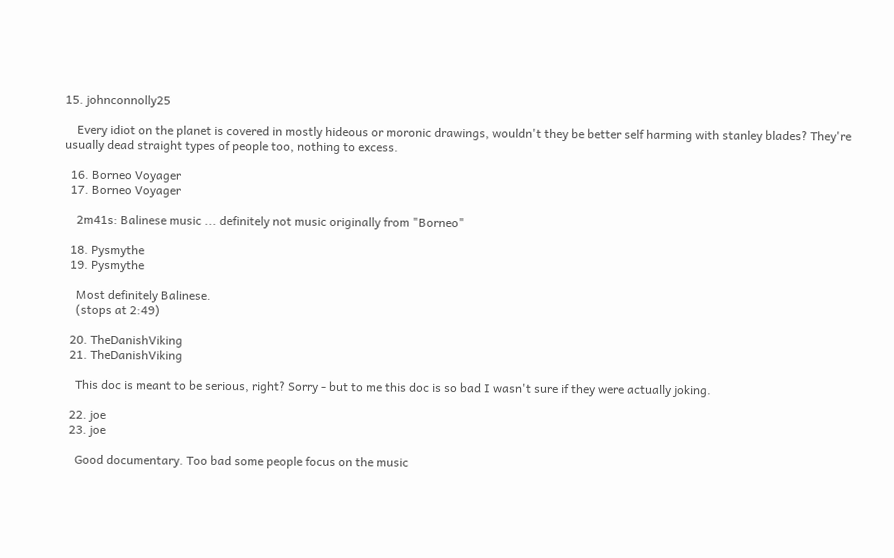15. johnconnolly25

    Every idiot on the planet is covered in mostly hideous or moronic drawings, wouldn't they be better self harming with stanley blades? They're usually dead straight types of people too, nothing to excess.

  16. Borneo Voyager
  17. Borneo Voyager

    2m41s: Balinese music ... definitely not music originally from "Borneo"

  18. Pysmythe
  19. Pysmythe

    Most definitely Balinese.
    (stops at 2:49)

  20. TheDanishViking
  21. TheDanishViking

    This doc is meant to be serious, right? Sorry - but to me this doc is so bad I wasn't sure if they were actually joking.

  22. joe
  23. joe

    Good documentary. Too bad some people focus on the music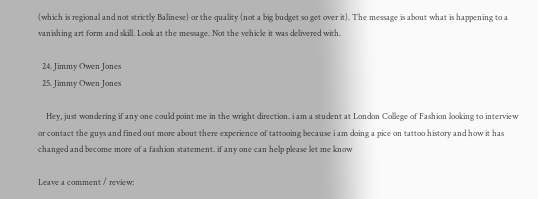(which is regional and not strictly Balinese) or the quality (not a big budget so get over it). The message is about what is happening to a vanishing art form and skill. Look at the message. Not the vehicle it was delivered with.

  24. Jimmy Owen Jones
  25. Jimmy Owen Jones

    Hey, just wondering if any one could point me in the wright direction. i am a student at London College of Fashion looking to interview or contact the guys and fined out more about there experience of tattooing because i am doing a pice on tattoo history and how it has changed and become more of a fashion statement. if any one can help please let me know

Leave a comment / review: